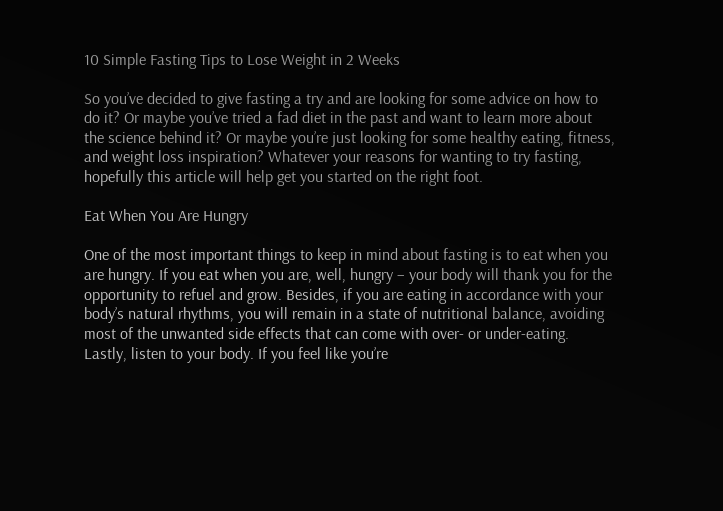10 Simple Fasting Tips to Lose Weight in 2 Weeks

So you’ve decided to give fasting a try and are looking for some advice on how to do it? Or maybe you’ve tried a fad diet in the past and want to learn more about the science behind it? Or maybe you’re just looking for some healthy eating, fitness, and weight loss inspiration? Whatever your reasons for wanting to try fasting, hopefully this article will help get you started on the right foot.

Eat When You Are Hungry

One of the most important things to keep in mind about fasting is to eat when you are hungry. If you eat when you are, well, hungry – your body will thank you for the opportunity to refuel and grow. Besides, if you are eating in accordance with your body’s natural rhythms, you will remain in a state of nutritional balance, avoiding most of the unwanted side effects that can come with over- or under-eating. Lastly, listen to your body. If you feel like you’re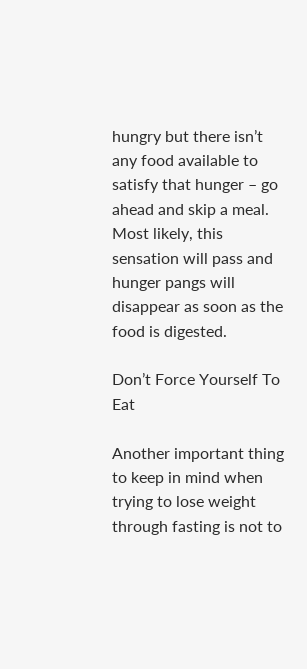hungry but there isn’t any food available to satisfy that hunger – go ahead and skip a meal. Most likely, this sensation will pass and hunger pangs will disappear as soon as the food is digested.

Don’t Force Yourself To Eat

Another important thing to keep in mind when trying to lose weight through fasting is not to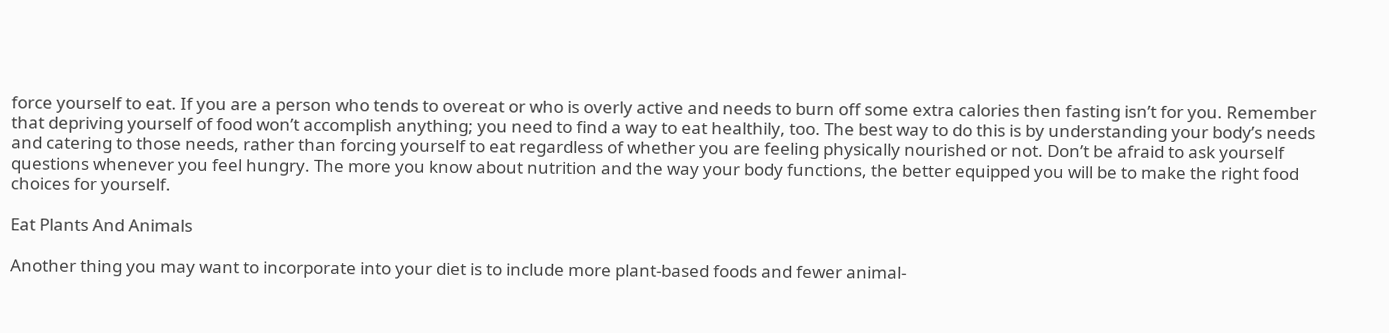force yourself to eat. If you are a person who tends to overeat or who is overly active and needs to burn off some extra calories then fasting isn’t for you. Remember that depriving yourself of food won’t accomplish anything; you need to find a way to eat healthily, too. The best way to do this is by understanding your body’s needs and catering to those needs, rather than forcing yourself to eat regardless of whether you are feeling physically nourished or not. Don’t be afraid to ask yourself questions whenever you feel hungry. The more you know about nutrition and the way your body functions, the better equipped you will be to make the right food choices for yourself.

Eat Plants And Animals

Another thing you may want to incorporate into your diet is to include more plant-based foods and fewer animal-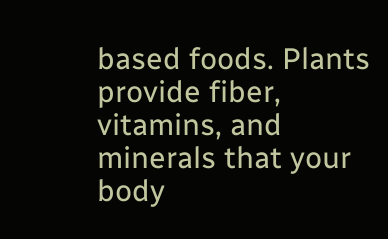based foods. Plants provide fiber, vitamins, and minerals that your body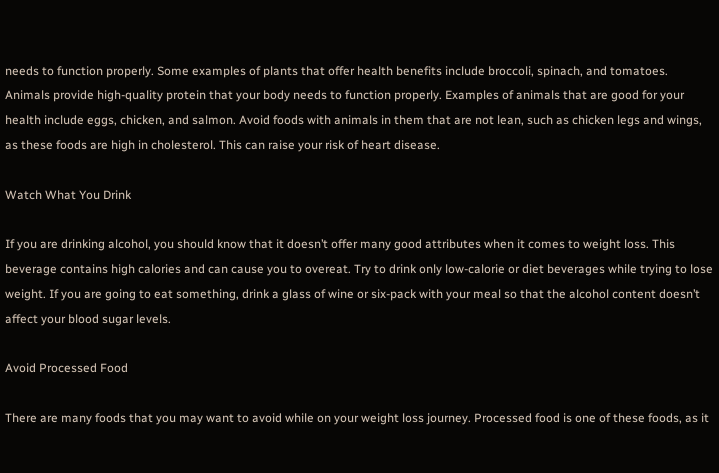needs to function properly. Some examples of plants that offer health benefits include broccoli, spinach, and tomatoes. Animals provide high-quality protein that your body needs to function properly. Examples of animals that are good for your health include eggs, chicken, and salmon. Avoid foods with animals in them that are not lean, such as chicken legs and wings, as these foods are high in cholesterol. This can raise your risk of heart disease.

Watch What You Drink

If you are drinking alcohol, you should know that it doesn’t offer many good attributes when it comes to weight loss. This beverage contains high calories and can cause you to overeat. Try to drink only low-calorie or diet beverages while trying to lose weight. If you are going to eat something, drink a glass of wine or six-pack with your meal so that the alcohol content doesn’t affect your blood sugar levels.

Avoid Processed Food

There are many foods that you may want to avoid while on your weight loss journey. Processed food is one of these foods, as it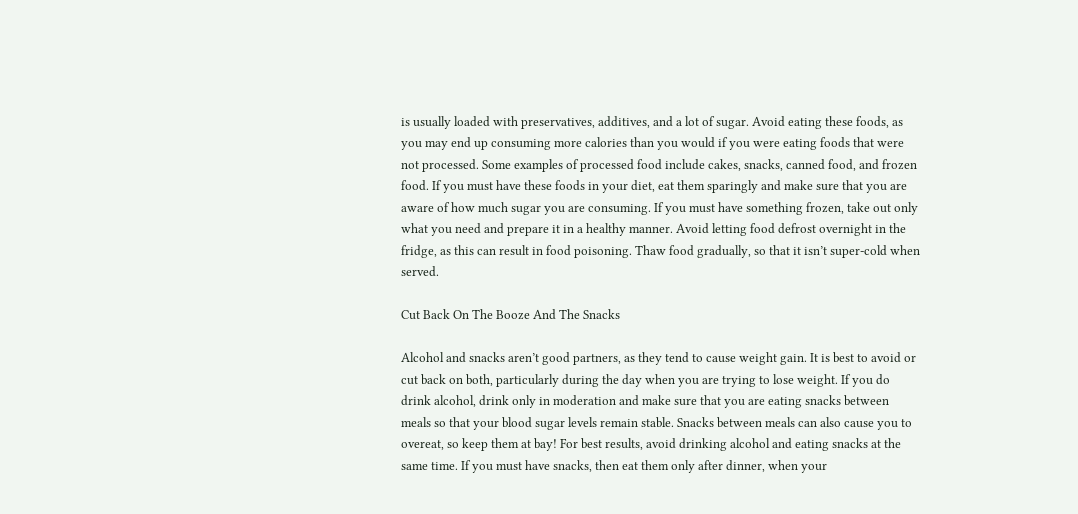is usually loaded with preservatives, additives, and a lot of sugar. Avoid eating these foods, as you may end up consuming more calories than you would if you were eating foods that were not processed. Some examples of processed food include cakes, snacks, canned food, and frozen food. If you must have these foods in your diet, eat them sparingly and make sure that you are aware of how much sugar you are consuming. If you must have something frozen, take out only what you need and prepare it in a healthy manner. Avoid letting food defrost overnight in the fridge, as this can result in food poisoning. Thaw food gradually, so that it isn’t super-cold when served.

Cut Back On The Booze And The Snacks

Alcohol and snacks aren’t good partners, as they tend to cause weight gain. It is best to avoid or cut back on both, particularly during the day when you are trying to lose weight. If you do drink alcohol, drink only in moderation and make sure that you are eating snacks between meals so that your blood sugar levels remain stable. Snacks between meals can also cause you to overeat, so keep them at bay! For best results, avoid drinking alcohol and eating snacks at the same time. If you must have snacks, then eat them only after dinner, when your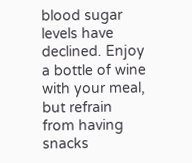blood sugar levels have declined. Enjoy a bottle of wine with your meal, but refrain from having snacks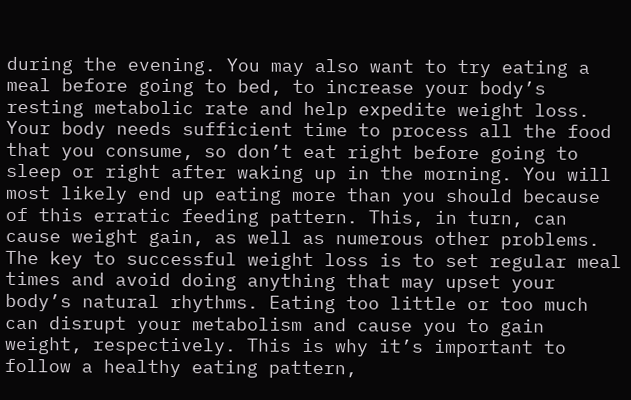during the evening. You may also want to try eating a meal before going to bed, to increase your body’s resting metabolic rate and help expedite weight loss. Your body needs sufficient time to process all the food that you consume, so don’t eat right before going to sleep or right after waking up in the morning. You will most likely end up eating more than you should because of this erratic feeding pattern. This, in turn, can cause weight gain, as well as numerous other problems. The key to successful weight loss is to set regular meal times and avoid doing anything that may upset your body’s natural rhythms. Eating too little or too much can disrupt your metabolism and cause you to gain weight, respectively. This is why it’s important to follow a healthy eating pattern,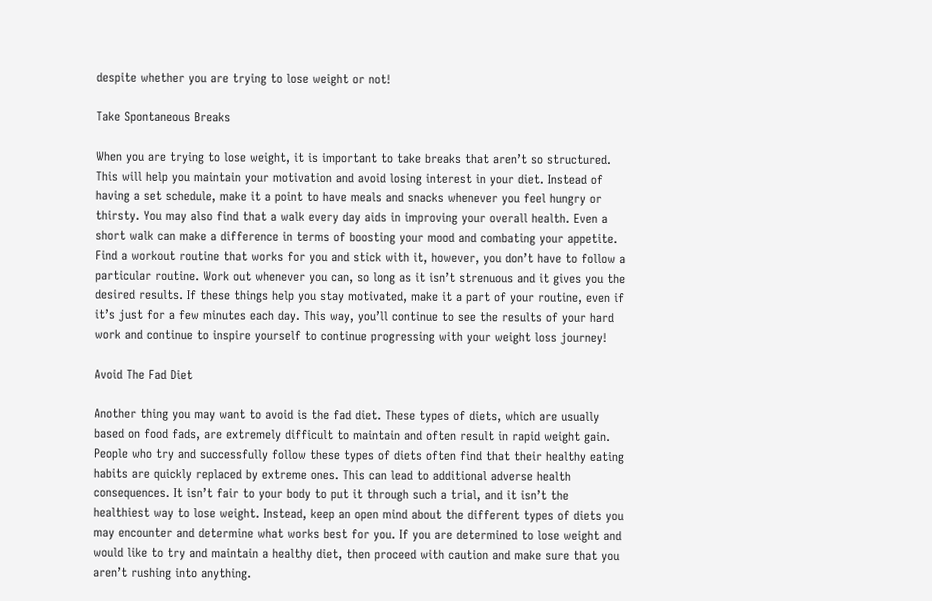despite whether you are trying to lose weight or not!

Take Spontaneous Breaks

When you are trying to lose weight, it is important to take breaks that aren’t so structured. This will help you maintain your motivation and avoid losing interest in your diet. Instead of having a set schedule, make it a point to have meals and snacks whenever you feel hungry or thirsty. You may also find that a walk every day aids in improving your overall health. Even a short walk can make a difference in terms of boosting your mood and combating your appetite. Find a workout routine that works for you and stick with it, however, you don’t have to follow a particular routine. Work out whenever you can, so long as it isn’t strenuous and it gives you the desired results. If these things help you stay motivated, make it a part of your routine, even if it’s just for a few minutes each day. This way, you’ll continue to see the results of your hard work and continue to inspire yourself to continue progressing with your weight loss journey!

Avoid The Fad Diet

Another thing you may want to avoid is the fad diet. These types of diets, which are usually based on food fads, are extremely difficult to maintain and often result in rapid weight gain. People who try and successfully follow these types of diets often find that their healthy eating habits are quickly replaced by extreme ones. This can lead to additional adverse health consequences. It isn’t fair to your body to put it through such a trial, and it isn’t the healthiest way to lose weight. Instead, keep an open mind about the different types of diets you may encounter and determine what works best for you. If you are determined to lose weight and would like to try and maintain a healthy diet, then proceed with caution and make sure that you aren’t rushing into anything.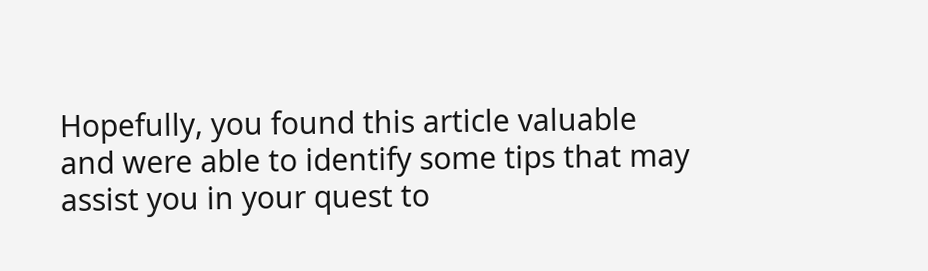Hopefully, you found this article valuable and were able to identify some tips that may assist you in your quest to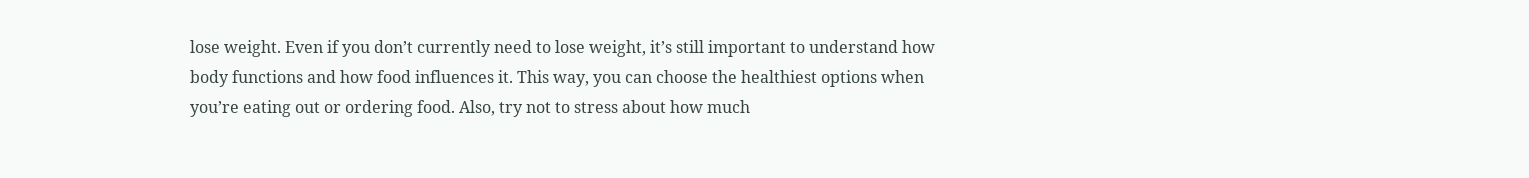lose weight. Even if you don’t currently need to lose weight, it’s still important to understand how body functions and how food influences it. This way, you can choose the healthiest options when you’re eating out or ordering food. Also, try not to stress about how much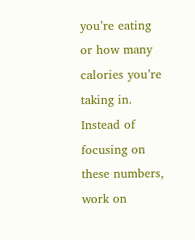you’re eating or how many calories you’re taking in. Instead of focusing on these numbers, work on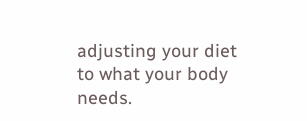adjusting your diet to what your body needs.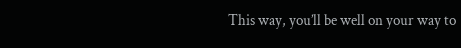This way, you’ll be well on your way to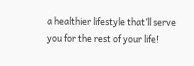a healthier lifestyle that’ll serve you for the rest of your life!